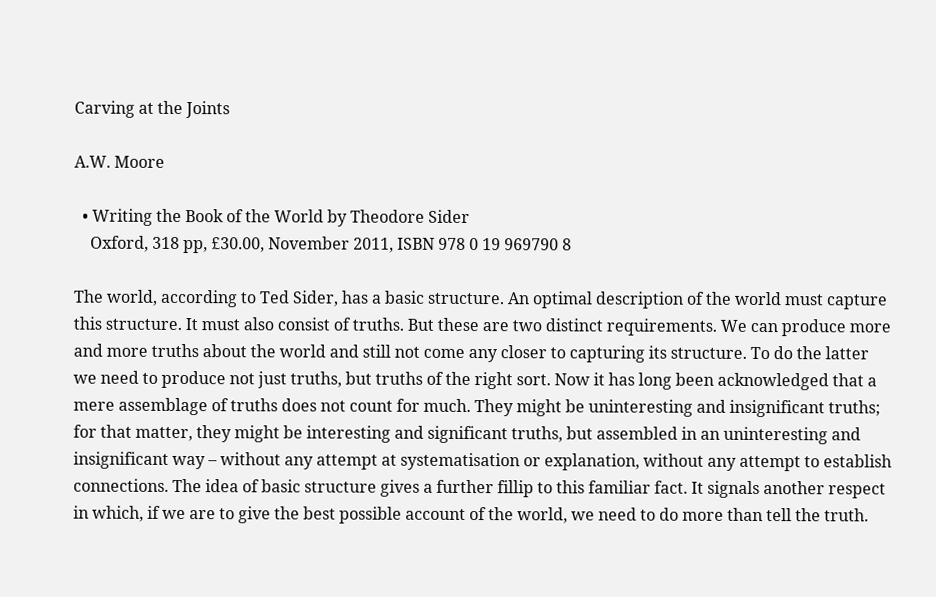Carving at the Joints

A.W. Moore

  • Writing the Book of the World by Theodore Sider
    Oxford, 318 pp, £30.00, November 2011, ISBN 978 0 19 969790 8

The world, according to Ted Sider, has a basic structure. An optimal description of the world must capture this structure. It must also consist of truths. But these are two distinct requirements. We can produce more and more truths about the world and still not come any closer to capturing its structure. To do the latter we need to produce not just truths, but truths of the right sort. Now it has long been acknowledged that a mere assemblage of truths does not count for much. They might be uninteresting and insignificant truths; for that matter, they might be interesting and significant truths, but assembled in an uninteresting and insignificant way – without any attempt at systematisation or explanation, without any attempt to establish connections. The idea of basic structure gives a further fillip to this familiar fact. It signals another respect in which, if we are to give the best possible account of the world, we need to do more than tell the truth.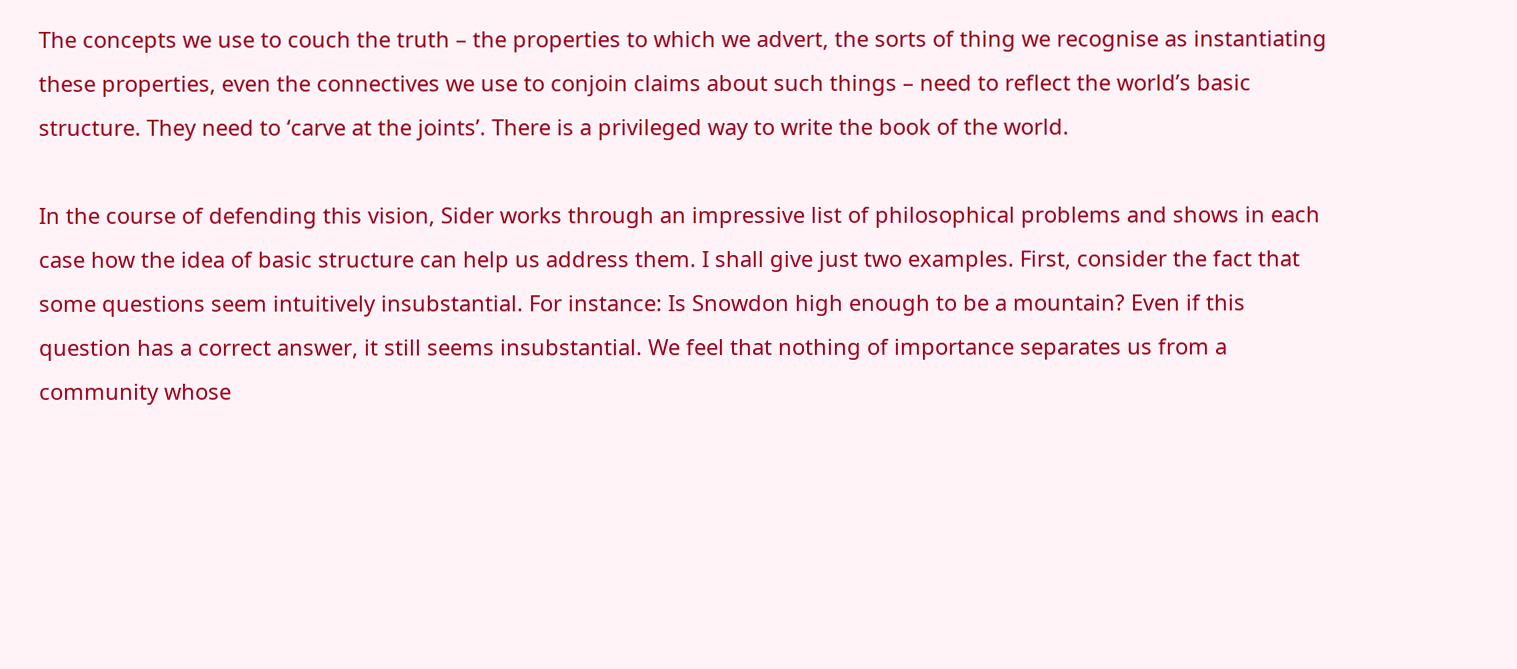The concepts we use to couch the truth – the properties to which we advert, the sorts of thing we recognise as instantiating these properties, even the connectives we use to conjoin claims about such things – need to reflect the world’s basic structure. They need to ‘carve at the joints’. There is a privileged way to write the book of the world.

In the course of defending this vision, Sider works through an impressive list of philosophical problems and shows in each case how the idea of basic structure can help us address them. I shall give just two examples. First, consider the fact that some questions seem intuitively insubstantial. For instance: Is Snowdon high enough to be a mountain? Even if this question has a correct answer, it still seems insubstantial. We feel that nothing of importance separates us from a community whose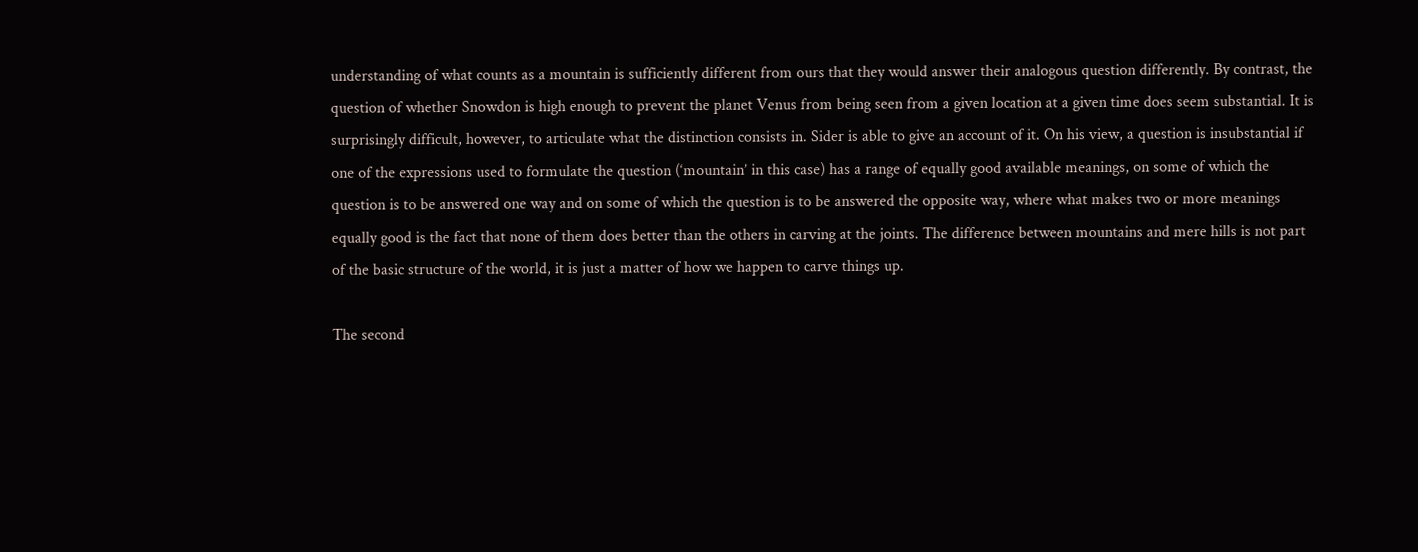understanding of what counts as a mountain is sufficiently different from ours that they would answer their analogous question differently. By contrast, the question of whether Snowdon is high enough to prevent the planet Venus from being seen from a given location at a given time does seem substantial. It is surprisingly difficult, however, to articulate what the distinction consists in. Sider is able to give an account of it. On his view, a question is insubstantial if one of the expressions used to formulate the question (‘mountain’ in this case) has a range of equally good available meanings, on some of which the question is to be answered one way and on some of which the question is to be answered the opposite way, where what makes two or more meanings equally good is the fact that none of them does better than the others in carving at the joints. The difference between mountains and mere hills is not part of the basic structure of the world, it is just a matter of how we happen to carve things up.

The second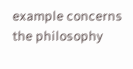example concerns the philosophy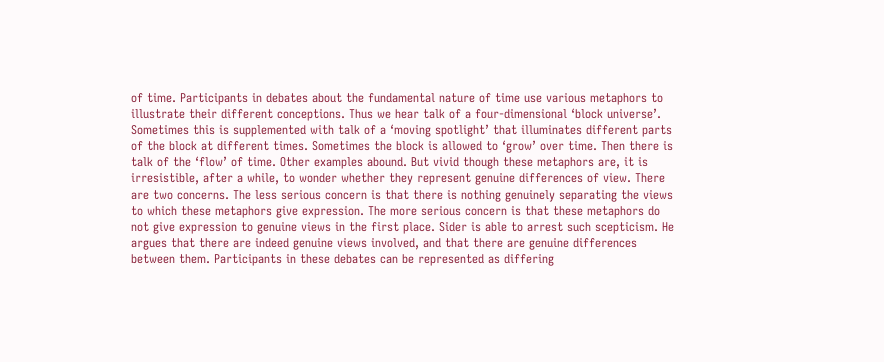of time. Participants in debates about the fundamental nature of time use various metaphors to illustrate their different conceptions. Thus we hear talk of a four-dimensional ‘block universe’. Sometimes this is supplemented with talk of a ‘moving spotlight’ that illuminates different parts of the block at different times. Sometimes the block is allowed to ‘grow’ over time. Then there is talk of the ‘flow’ of time. Other examples abound. But vivid though these metaphors are, it is irresistible, after a while, to wonder whether they represent genuine differences of view. There are two concerns. The less serious concern is that there is nothing genuinely separating the views to which these metaphors give expression. The more serious concern is that these metaphors do not give expression to genuine views in the first place. Sider is able to arrest such scepticism. He argues that there are indeed genuine views involved, and that there are genuine differences between them. Participants in these debates can be represented as differing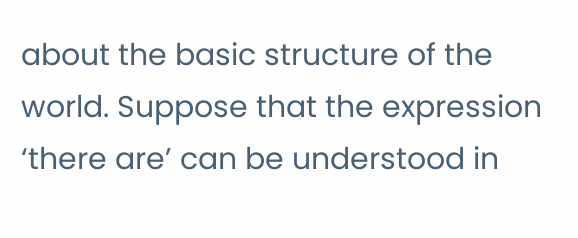about the basic structure of the world. Suppose that the expression ‘there are’ can be understood in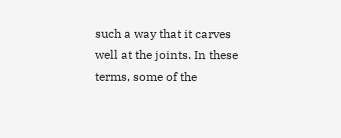such a way that it carves well at the joints. In these terms, some of the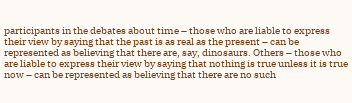participants in the debates about time – those who are liable to express their view by saying that the past is as real as the present – can be represented as believing that there are, say, dinosaurs. Others – those who are liable to express their view by saying that nothing is true unless it is true now – can be represented as believing that there are no such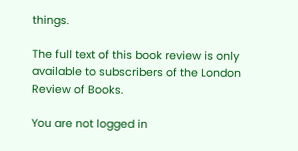things.

The full text of this book review is only available to subscribers of the London Review of Books.

You are not logged in